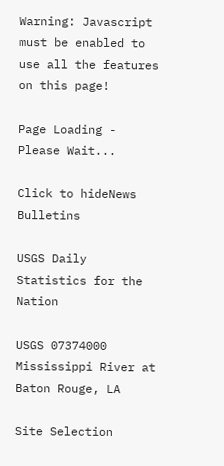Warning: Javascript must be enabled to use all the features on this page!

Page Loading - Please Wait...

Click to hideNews Bulletins

USGS Daily Statistics for the Nation

USGS 07374000 Mississippi River at Baton Rouge, LA

Site Selection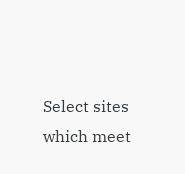Select sites which meet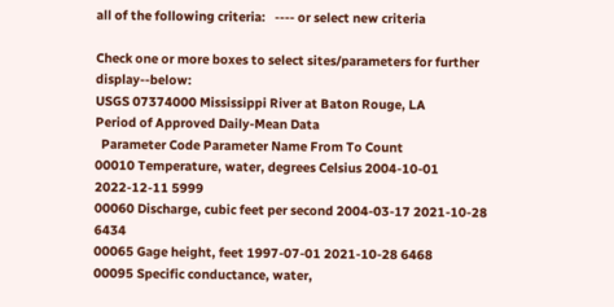all of the following criteria:   ---- or select new criteria

Check one or more boxes to select sites/parameters for further display--below:
USGS 07374000 Mississippi River at Baton Rouge, LA
Period of Approved Daily-Mean Data
  Parameter Code Parameter Name From To Count
00010 Temperature, water, degrees Celsius 2004-10-01 2022-12-11 5999
00060 Discharge, cubic feet per second 2004-03-17 2021-10-28 6434
00065 Gage height, feet 1997-07-01 2021-10-28 6468
00095 Specific conductance, water,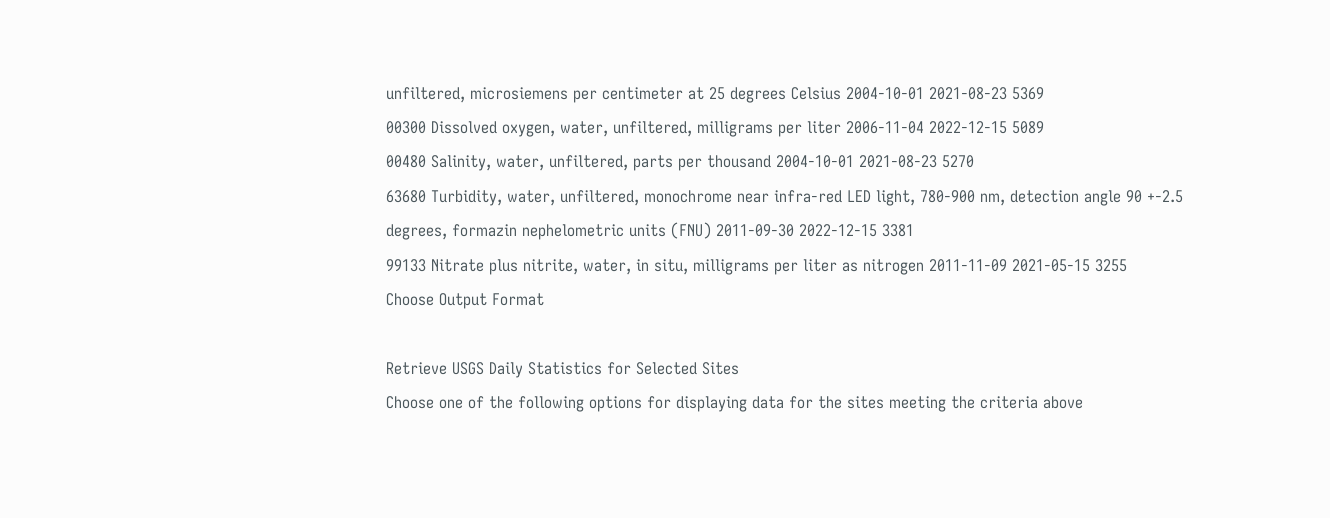unfiltered, microsiemens per centimeter at 25 degrees Celsius 2004-10-01 2021-08-23 5369
00300 Dissolved oxygen, water, unfiltered, milligrams per liter 2006-11-04 2022-12-15 5089
00480 Salinity, water, unfiltered, parts per thousand 2004-10-01 2021-08-23 5270
63680 Turbidity, water, unfiltered, monochrome near infra-red LED light, 780-900 nm, detection angle 90 +-2.5 degrees, formazin nephelometric units (FNU) 2011-09-30 2022-12-15 3381
99133 Nitrate plus nitrite, water, in situ, milligrams per liter as nitrogen 2011-11-09 2021-05-15 3255
Choose Output Format

Retrieve USGS Daily Statistics for Selected Sites
Choose one of the following options for displaying data for the sites meeting the criteria above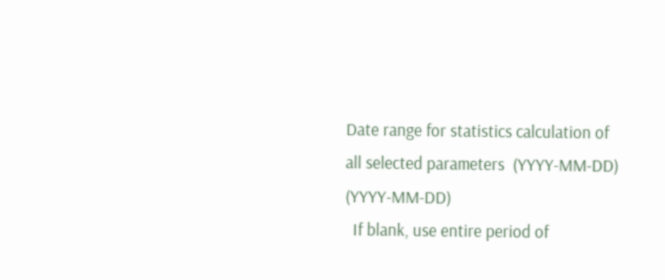Date range for statistics calculation of all selected parameters  (YYYY-MM-DD)   (YYYY-MM-DD)
  If blank, use entire period of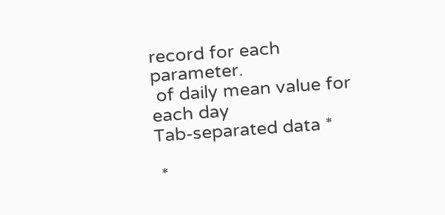record for each parameter.
 of daily mean value for each day
Tab-separated data *

 *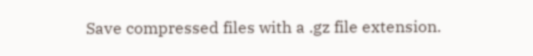Save compressed files with a .gz file extension.